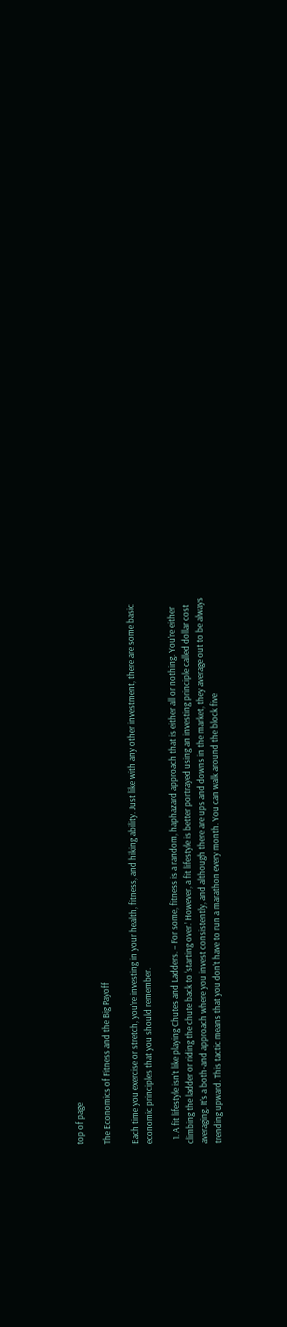top of page

The Economics of Fitness and the Big Payoff

Each time you exercise or stretch, you’re investing in your health, fitness, and hiking ability. Just like with any other investment, there are some basic economic principles that you should remember.

  1. A fit lifestyle isn’t like playing Chutes and Ladders. – For some, fitness is a random, haphazard approach that is either all or nothing. You’re either climbing the ladder or riding the chute back to ‘starting over.’ However, a fit lifestyle is better portrayed using an investing principle called dollar cost averaging. It’s a both-and approach where you invest consistently, and although there are ups and downs in the market, they average out to be always trending upward. This tactic means that you don’t have to run a marathon every month. You can walk around the block five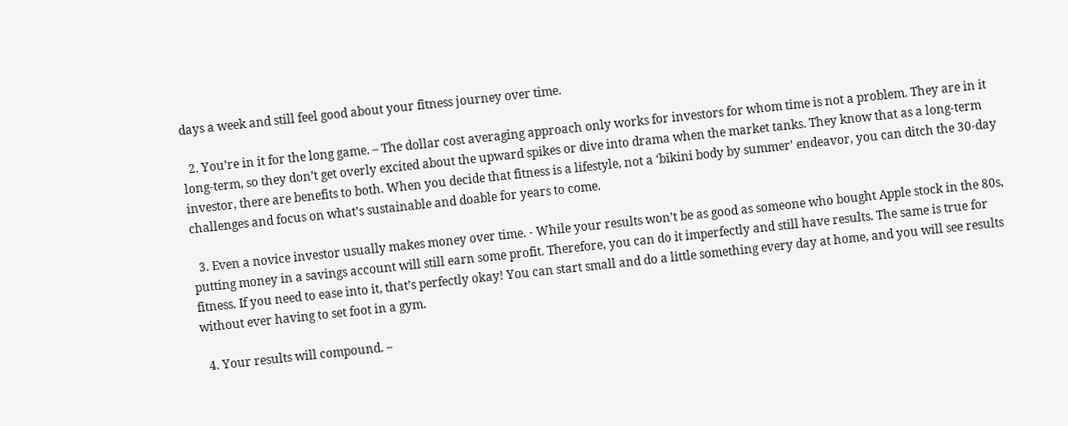days a week and still feel good about your fitness journey over time.

  2. You’re in it for the long game. – The dollar cost averaging approach only works for investors for whom time is not a problem. They are in it long-term, so they don’t get overly excited about the upward spikes or dive into drama when the market tanks. They know that as a long-term investor, there are benefits to both. When you decide that fitness is a lifestyle, not a ‘bikini body by summer’ endeavor, you can ditch the 30-day challenges and focus on what’s sustainable and doable for years to come.

  3. Even a novice investor usually makes money over time. - While your results won’t be as good as someone who bought Apple stock in the 80s, putting money in a savings account will still earn some profit. Therefore, you can do it imperfectly and still have results. The same is true for fitness. If you need to ease into it, that’s perfectly okay! You can start small and do a little something every day at home, and you will see results without ever having to set foot in a gym.

  4. Your results will compound. –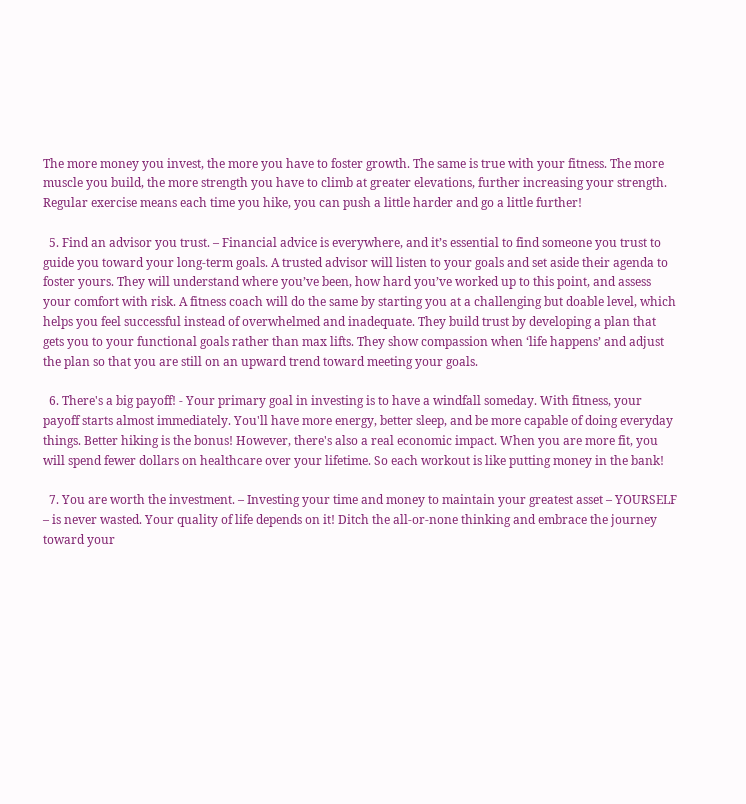The more money you invest, the more you have to foster growth. The same is true with your fitness. The more muscle you build, the more strength you have to climb at greater elevations, further increasing your strength. Regular exercise means each time you hike, you can push a little harder and go a little further!

  5. Find an advisor you trust. – Financial advice is everywhere, and it’s essential to find someone you trust to guide you toward your long-term goals. A trusted advisor will listen to your goals and set aside their agenda to foster yours. They will understand where you’ve been, how hard you’ve worked up to this point, and assess your comfort with risk. A fitness coach will do the same by starting you at a challenging but doable level, which helps you feel successful instead of overwhelmed and inadequate. They build trust by developing a plan that gets you to your functional goals rather than max lifts. They show compassion when ‘life happens’ and adjust the plan so that you are still on an upward trend toward meeting your goals.

  6. There's a big payoff! - Your primary goal in investing is to have a windfall someday. With fitness, your payoff starts almost immediately. You'll have more energy, better sleep, and be more capable of doing everyday things. Better hiking is the bonus! However, there's also a real economic impact. When you are more fit, you will spend fewer dollars on healthcare over your lifetime. So each workout is like putting money in the bank!

  7. You are worth the investment. – Investing your time and money to maintain your greatest asset – YOURSELF – is never wasted. Your quality of life depends on it! Ditch the all-or-none thinking and embrace the journey toward your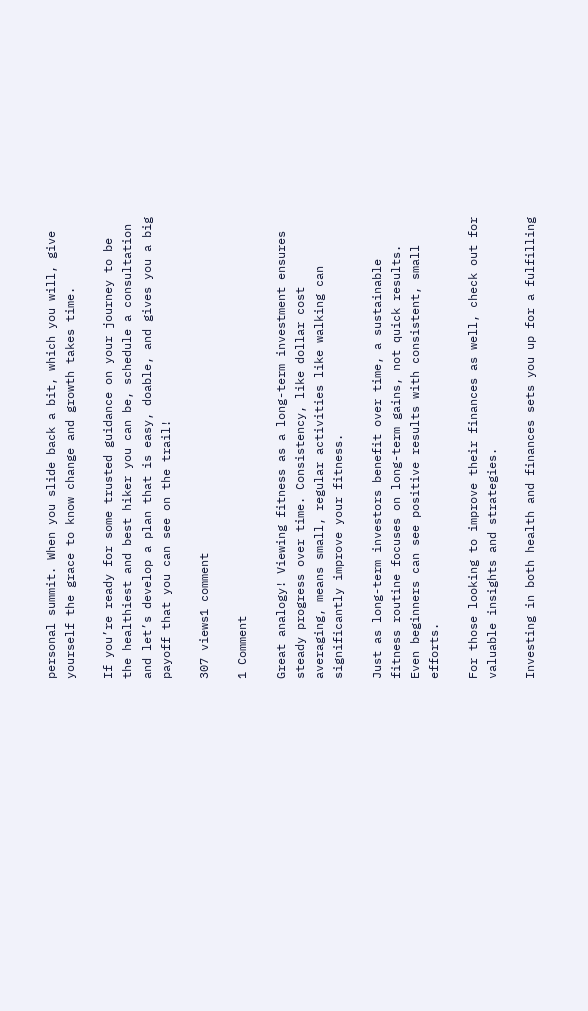personal summit. When you slide back a bit, which you will, give yourself the grace to know change and growth takes time.

If you’re ready for some trusted guidance on your journey to be the healthiest and best hiker you can be, schedule a consultation and let’s develop a plan that is easy, doable, and gives you a big payoff that you can see on the trail!

307 views1 comment

1 Comment

Great analogy! Viewing fitness as a long-term investment ensures steady progress over time. Consistency, like dollar cost averaging, means small, regular activities like walking can significantly improve your fitness.

Just as long-term investors benefit over time, a sustainable fitness routine focuses on long-term gains, not quick results. Even beginners can see positive results with consistent, small efforts.

For those looking to improve their finances as well, check out for valuable insights and strategies.

Investing in both health and finances sets you up for a fulfilling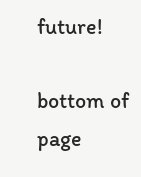future!

bottom of page